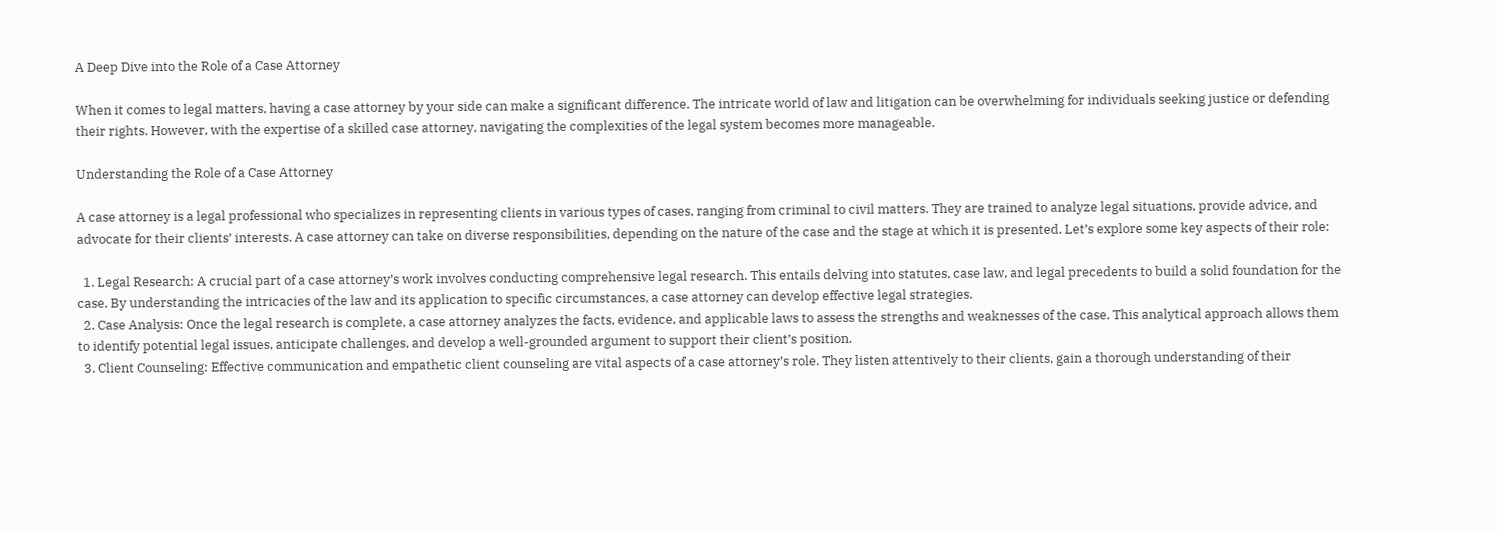A Deep Dive into the Role of a Case Attorney

When it comes to legal matters, having a case attorney by your side can make a significant difference. The intricate world of law and litigation can be overwhelming for individuals seeking justice or defending their rights. However, with the expertise of a skilled case attorney, navigating the complexities of the legal system becomes more manageable.

Understanding the Role of a Case Attorney

A case attorney is a legal professional who specializes in representing clients in various types of cases, ranging from criminal to civil matters. They are trained to analyze legal situations, provide advice, and advocate for their clients’ interests. A case attorney can take on diverse responsibilities, depending on the nature of the case and the stage at which it is presented. Let’s explore some key aspects of their role:

  1. Legal Research: A crucial part of a case attorney’s work involves conducting comprehensive legal research. This entails delving into statutes, case law, and legal precedents to build a solid foundation for the case. By understanding the intricacies of the law and its application to specific circumstances, a case attorney can develop effective legal strategies.
  2. Case Analysis: Once the legal research is complete, a case attorney analyzes the facts, evidence, and applicable laws to assess the strengths and weaknesses of the case. This analytical approach allows them to identify potential legal issues, anticipate challenges, and develop a well-grounded argument to support their client’s position.
  3. Client Counseling: Effective communication and empathetic client counseling are vital aspects of a case attorney’s role. They listen attentively to their clients, gain a thorough understanding of their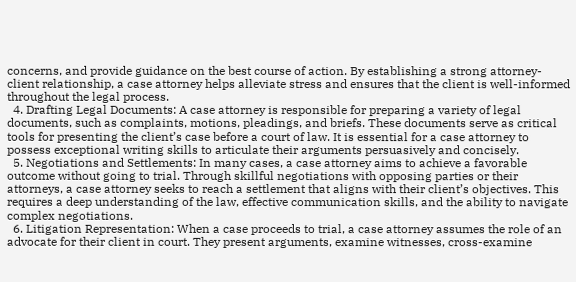concerns, and provide guidance on the best course of action. By establishing a strong attorney-client relationship, a case attorney helps alleviate stress and ensures that the client is well-informed throughout the legal process.
  4. Drafting Legal Documents: A case attorney is responsible for preparing a variety of legal documents, such as complaints, motions, pleadings, and briefs. These documents serve as critical tools for presenting the client’s case before a court of law. It is essential for a case attorney to possess exceptional writing skills to articulate their arguments persuasively and concisely.
  5. Negotiations and Settlements: In many cases, a case attorney aims to achieve a favorable outcome without going to trial. Through skillful negotiations with opposing parties or their attorneys, a case attorney seeks to reach a settlement that aligns with their client’s objectives. This requires a deep understanding of the law, effective communication skills, and the ability to navigate complex negotiations.
  6. Litigation Representation: When a case proceeds to trial, a case attorney assumes the role of an advocate for their client in court. They present arguments, examine witnesses, cross-examine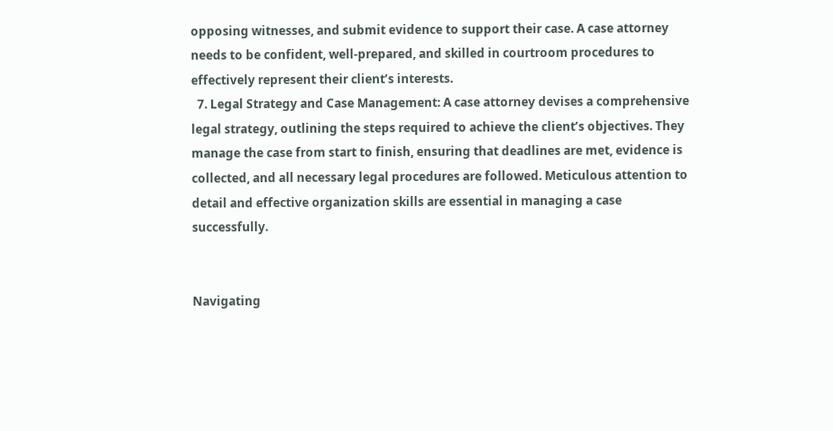opposing witnesses, and submit evidence to support their case. A case attorney needs to be confident, well-prepared, and skilled in courtroom procedures to effectively represent their client’s interests.
  7. Legal Strategy and Case Management: A case attorney devises a comprehensive legal strategy, outlining the steps required to achieve the client’s objectives. They manage the case from start to finish, ensuring that deadlines are met, evidence is collected, and all necessary legal procedures are followed. Meticulous attention to detail and effective organization skills are essential in managing a case successfully.


Navigating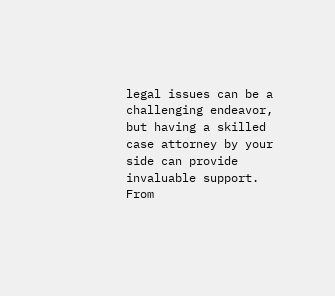legal issues can be a challenging endeavor, but having a skilled case attorney by your side can provide invaluable support. From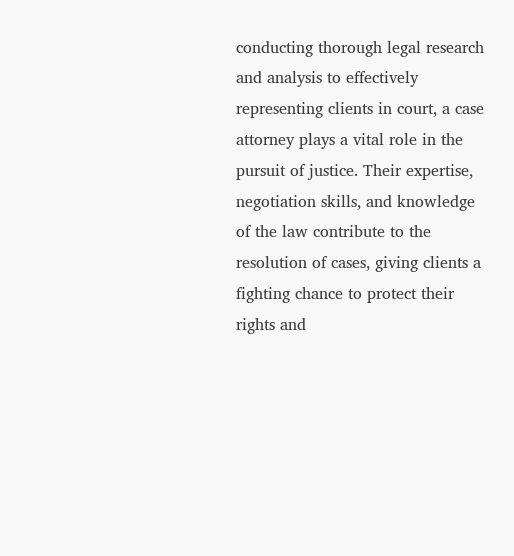conducting thorough legal research and analysis to effectively representing clients in court, a case attorney plays a vital role in the pursuit of justice. Their expertise, negotiation skills, and knowledge of the law contribute to the resolution of cases, giving clients a fighting chance to protect their rights and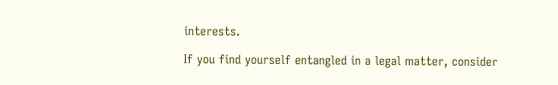interests.

If you find yourself entangled in a legal matter, consider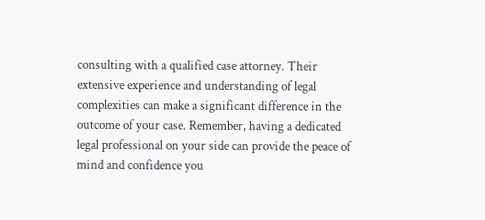consulting with a qualified case attorney. Their extensive experience and understanding of legal complexities can make a significant difference in the outcome of your case. Remember, having a dedicated legal professional on your side can provide the peace of mind and confidence you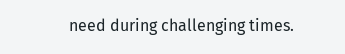need during challenging times.